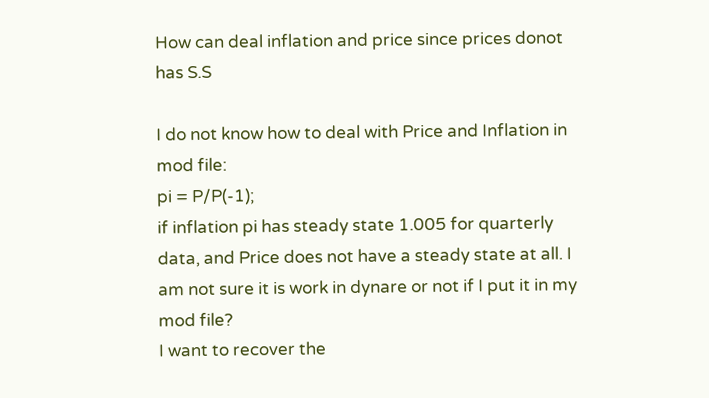How can deal inflation and price since prices donot has S.S

I do not know how to deal with Price and Inflation in mod file:
pi = P/P(-1);
if inflation pi has steady state 1.005 for quarterly data, and Price does not have a steady state at all. I am not sure it is work in dynare or not if I put it in my mod file?
I want to recover the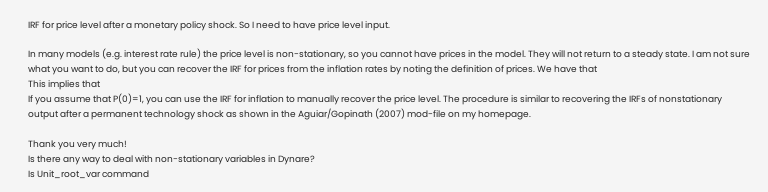IRF for price level after a monetary policy shock. So I need to have price level input.

In many models (e.g. interest rate rule) the price level is non-stationary, so you cannot have prices in the model. They will not return to a steady state. I am not sure what you want to do, but you can recover the IRF for prices from the inflation rates by noting the definition of prices. We have that
This implies that
If you assume that P(0)=1, you can use the IRF for inflation to manually recover the price level. The procedure is similar to recovering the IRFs of nonstationary output after a permanent technology shock as shown in the Aguiar/Gopinath (2007) mod-file on my homepage.

Thank you very much!
Is there any way to deal with non-stationary variables in Dynare?
Is Unit_root_var command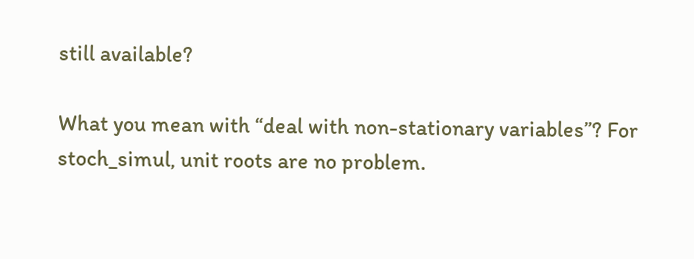still available?

What you mean with “deal with non-stationary variables”? For stoch_simul, unit roots are no problem.